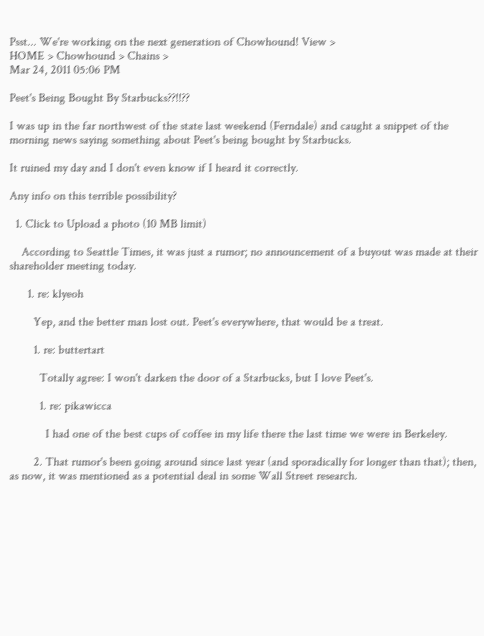Psst... We're working on the next generation of Chowhound! View >
HOME > Chowhound > Chains >
Mar 24, 2011 05:06 PM

Peet's Being Bought By Starbucks??!!??

I was up in the far northwest of the state last weekend (Ferndale) and caught a snippet of the morning news saying something about Peet's being bought by Starbucks.

It ruined my day and I don't even know if I heard it correctly.

Any info on this terrible possibility?

  1. Click to Upload a photo (10 MB limit)

    According to Seattle Times, it was just a rumor; no announcement of a buyout was made at their shareholder meeting today.

      1. re: klyeoh

        Yep, and the better man lost out. Peet's everywhere, that would be a treat.

        1. re: buttertart

          Totally agree: I won't darken the door of a Starbucks, but I love Peet's.

          1. re: pikawicca

            I had one of the best cups of coffee in my life there the last time we were in Berkeley.

        2. That rumor's been going around since last year (and sporadically for longer than that); then, as now, it was mentioned as a potential deal in some Wall Street research.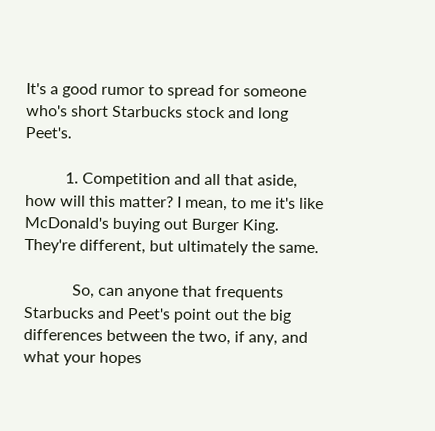It's a good rumor to spread for someone who's short Starbucks stock and long Peet's.

          1. Competition and all that aside, how will this matter? I mean, to me it's like McDonald's buying out Burger King. They're different, but ultimately the same.

            So, can anyone that frequents Starbucks and Peet's point out the big differences between the two, if any, and what your hopes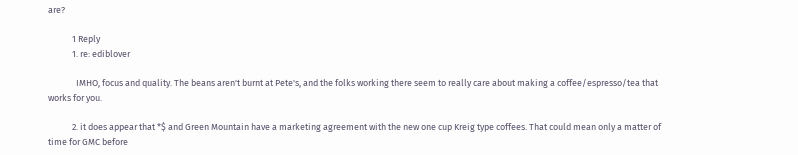are?

            1 Reply
            1. re: ediblover

              IMHO, focus and quality. The beans aren't burnt at Pete's, and the folks working there seem to really care about making a coffee/espresso/tea that works for you.

            2. it does appear that *$ and Green Mountain have a marketing agreement with the new one cup Kreig type coffees. That could mean only a matter of time for GMC before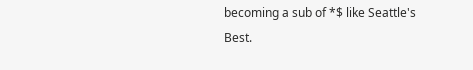becoming a sub of *$ like Seattle's Best.